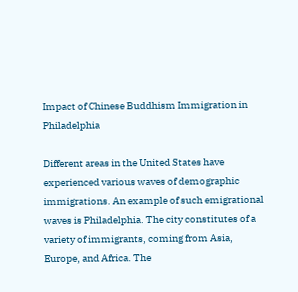Impact of Chinese Buddhism Immigration in Philadelphia

Different areas in the United States have experienced various waves of demographic immigrations. An example of such emigrational waves is Philadelphia. The city constitutes of a variety of immigrants, coming from Asia, Europe, and Africa. The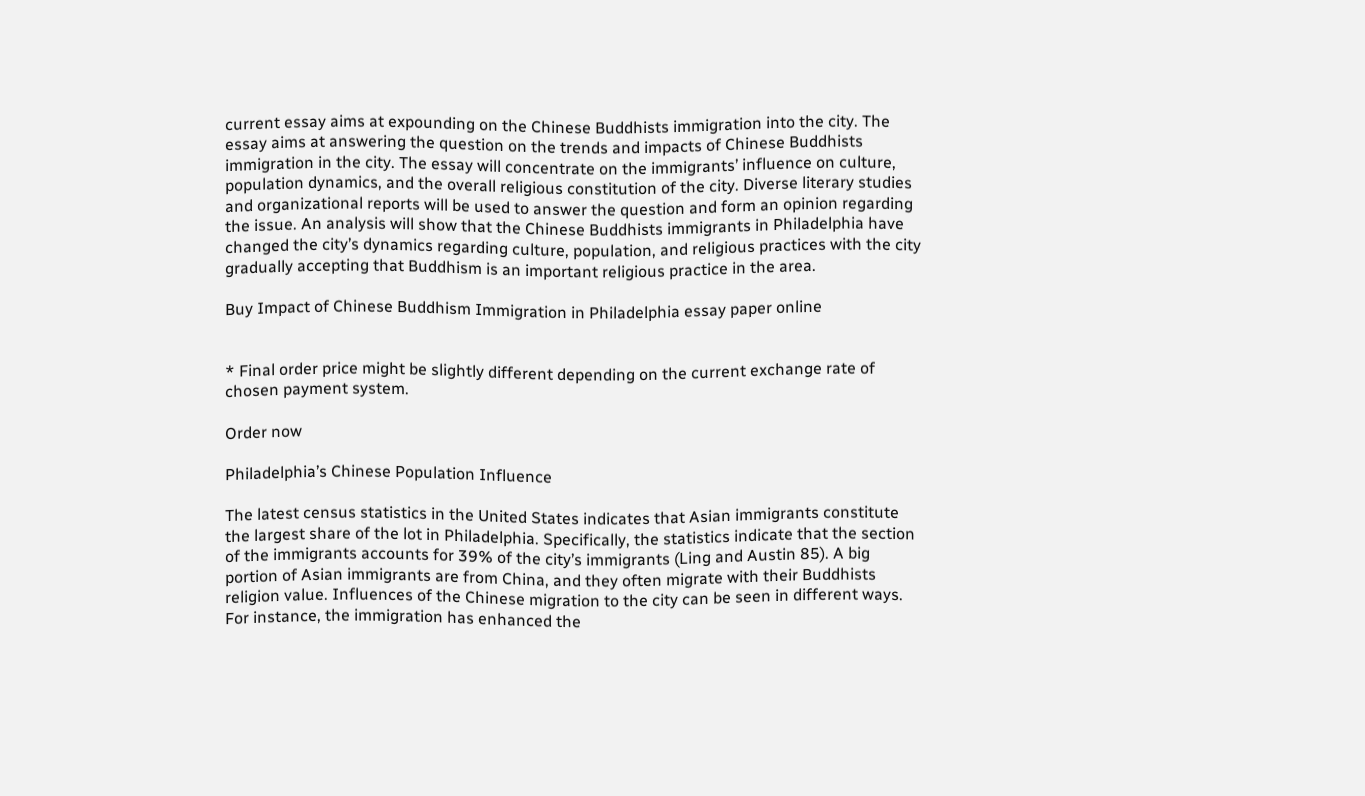current essay aims at expounding on the Chinese Buddhists immigration into the city. The essay aims at answering the question on the trends and impacts of Chinese Buddhists immigration in the city. The essay will concentrate on the immigrants’ influence on culture, population dynamics, and the overall religious constitution of the city. Diverse literary studies and organizational reports will be used to answer the question and form an opinion regarding the issue. An analysis will show that the Chinese Buddhists immigrants in Philadelphia have changed the city’s dynamics regarding culture, population, and religious practices with the city gradually accepting that Buddhism is an important religious practice in the area.

Buy Impact of Chinese Buddhism Immigration in Philadelphia essay paper online


* Final order price might be slightly different depending on the current exchange rate of chosen payment system.

Order now

Philadelphia’s Chinese Population Influence

The latest census statistics in the United States indicates that Asian immigrants constitute the largest share of the lot in Philadelphia. Specifically, the statistics indicate that the section of the immigrants accounts for 39% of the city’s immigrants (Ling and Austin 85). A big portion of Asian immigrants are from China, and they often migrate with their Buddhists religion value. Influences of the Chinese migration to the city can be seen in different ways. For instance, the immigration has enhanced the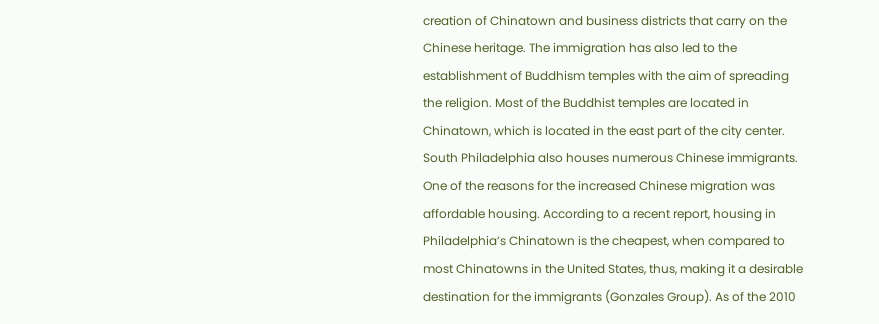creation of Chinatown and business districts that carry on the Chinese heritage. The immigration has also led to the establishment of Buddhism temples with the aim of spreading the religion. Most of the Buddhist temples are located in Chinatown, which is located in the east part of the city center. South Philadelphia also houses numerous Chinese immigrants. One of the reasons for the increased Chinese migration was affordable housing. According to a recent report, housing in Philadelphia’s Chinatown is the cheapest, when compared to most Chinatowns in the United States, thus, making it a desirable destination for the immigrants (Gonzales Group). As of the 2010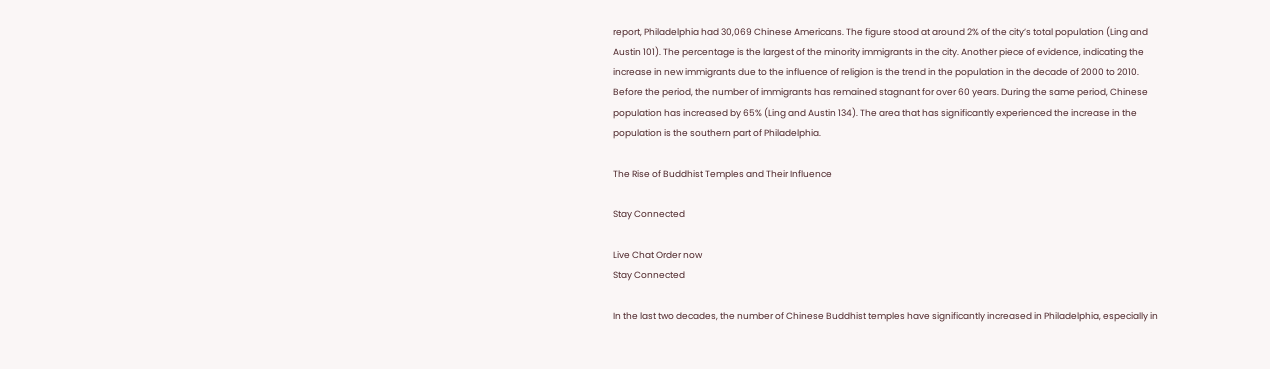report, Philadelphia had 30,069 Chinese Americans. The figure stood at around 2% of the city’s total population (Ling and Austin 101). The percentage is the largest of the minority immigrants in the city. Another piece of evidence, indicating the increase in new immigrants due to the influence of religion is the trend in the population in the decade of 2000 to 2010. Before the period, the number of immigrants has remained stagnant for over 60 years. During the same period, Chinese population has increased by 65% (Ling and Austin 134). The area that has significantly experienced the increase in the population is the southern part of Philadelphia.

The Rise of Buddhist Temples and Their Influence

Stay Connected

Live Chat Order now
Stay Connected

In the last two decades, the number of Chinese Buddhist temples have significantly increased in Philadelphia, especially in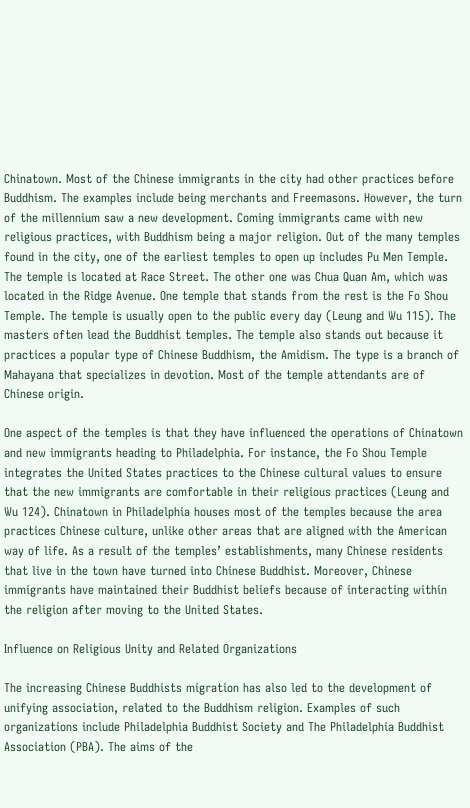Chinatown. Most of the Chinese immigrants in the city had other practices before Buddhism. The examples include being merchants and Freemasons. However, the turn of the millennium saw a new development. Coming immigrants came with new religious practices, with Buddhism being a major religion. Out of the many temples found in the city, one of the earliest temples to open up includes Pu Men Temple. The temple is located at Race Street. The other one was Chua Quan Am, which was located in the Ridge Avenue. One temple that stands from the rest is the Fo Shou Temple. The temple is usually open to the public every day (Leung and Wu 115). The masters often lead the Buddhist temples. The temple also stands out because it practices a popular type of Chinese Buddhism, the Amidism. The type is a branch of Mahayana that specializes in devotion. Most of the temple attendants are of Chinese origin.

One aspect of the temples is that they have influenced the operations of Chinatown and new immigrants heading to Philadelphia. For instance, the Fo Shou Temple integrates the United States practices to the Chinese cultural values to ensure that the new immigrants are comfortable in their religious practices (Leung and Wu 124). Chinatown in Philadelphia houses most of the temples because the area practices Chinese culture, unlike other areas that are aligned with the American way of life. As a result of the temples’ establishments, many Chinese residents that live in the town have turned into Chinese Buddhist. Moreover, Chinese immigrants have maintained their Buddhist beliefs because of interacting within the religion after moving to the United States.

Influence on Religious Unity and Related Organizations

The increasing Chinese Buddhists migration has also led to the development of unifying association, related to the Buddhism religion. Examples of such organizations include Philadelphia Buddhist Society and The Philadelphia Buddhist Association (PBA). The aims of the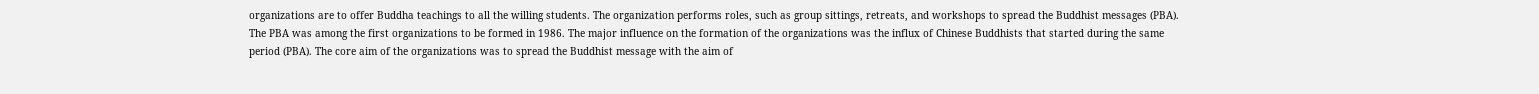organizations are to offer Buddha teachings to all the willing students. The organization performs roles, such as group sittings, retreats, and workshops to spread the Buddhist messages (PBA). The PBA was among the first organizations to be formed in 1986. The major influence on the formation of the organizations was the influx of Chinese Buddhists that started during the same period (PBA). The core aim of the organizations was to spread the Buddhist message with the aim of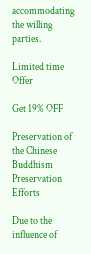accommodating the willing parties.

Limited time Offer

Get 19% OFF

Preservation of the Chinese Buddhism Preservation Efforts

Due to the influence of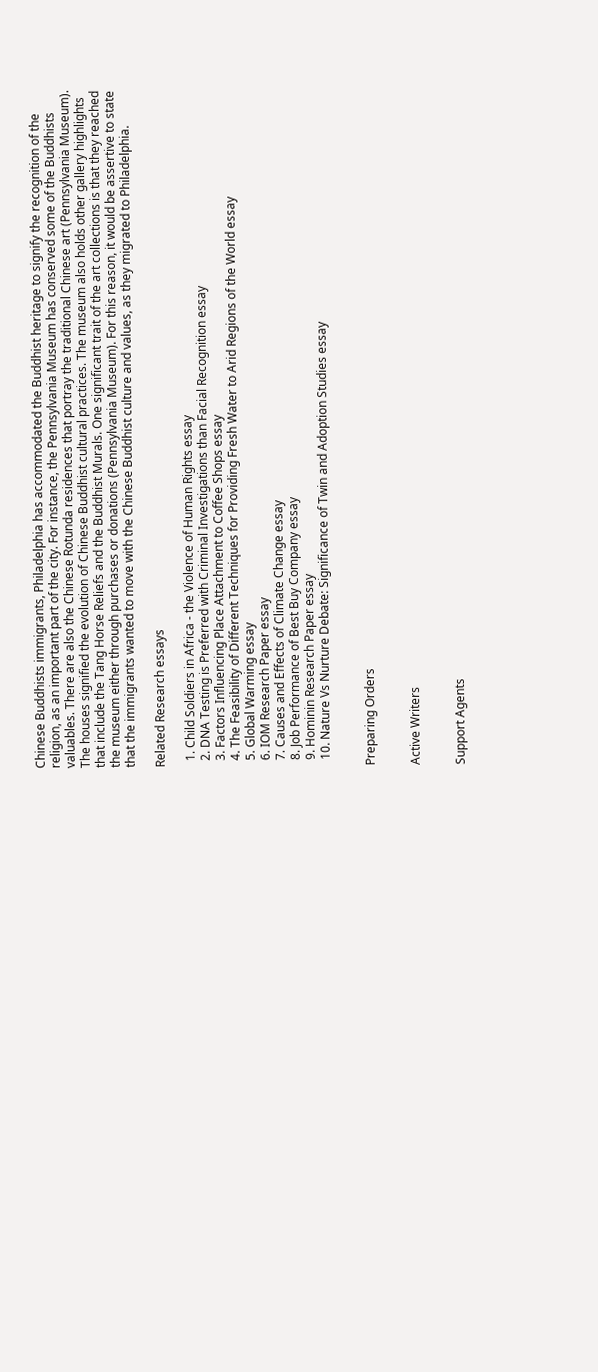Chinese Buddhists immigrants, Philadelphia has accommodated the Buddhist heritage to signify the recognition of the religion, as an important part of the city. For instance, the Pennsylvania Museum has conserved some of the Buddhists valuables. There are also the Chinese Rotunda residences that portray the traditional Chinese art (Pennsylvania Museum). The houses signified the evolution of Chinese Buddhist cultural practices. The museum also holds other gallery highlights that include the Tang Horse Reliefs and the Buddhist Murals. One significant trait of the art collections is that they reached the museum either through purchases or donations (Pennsylvania Museum). For this reason, it would be assertive to state that the immigrants wanted to move with the Chinese Buddhist culture and values, as they migrated to Philadelphia.

Related Research essays

  1. Child Soldiers in Africa - the Violence of Human Rights essay
  2. DNA Testing is Preferred with Criminal Investigations than Facial Recognition essay
  3. Factors Influencing Place Attachment to Coffee Shops essay
  4. The Feasibility of Different Techniques for Providing Fresh Water to Arid Regions of the World essay
  5. Global Warming essay
  6. IOM Research Paper essay
  7. Causes and Effects of Climate Change essay
  8. Job Performance of Best Buy Company essay
  9. Hominin Research Paper essay
  10. Nature Vs Nurture Debate: Significance of Twin and Adoption Studies essay


Preparing Orders


Active Writers


Support Agents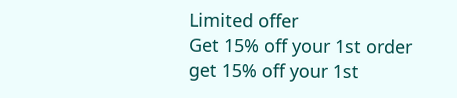Limited offer
Get 15% off your 1st order
get 15% off your 1st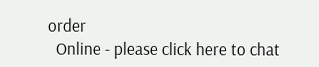order
  Online - please click here to chat